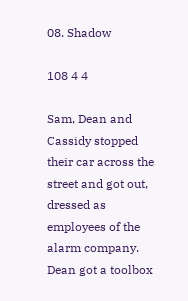08. Shadow

108 4 4

Sam, Dean and Cassidy stopped their car across the street and got out, dressed as employees of the alarm company. Dean got a toolbox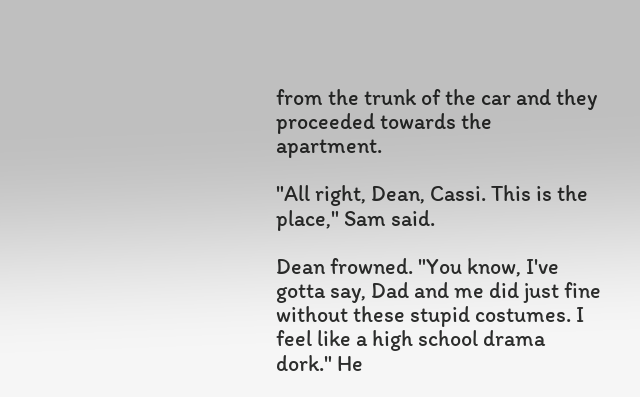from the trunk of the car and they proceeded towards the apartment.

"All right, Dean, Cassi. This is the place," Sam said.

Dean frowned. "You know, I've gotta say, Dad and me did just fine without these stupid costumes. I feel like a high school drama dork." He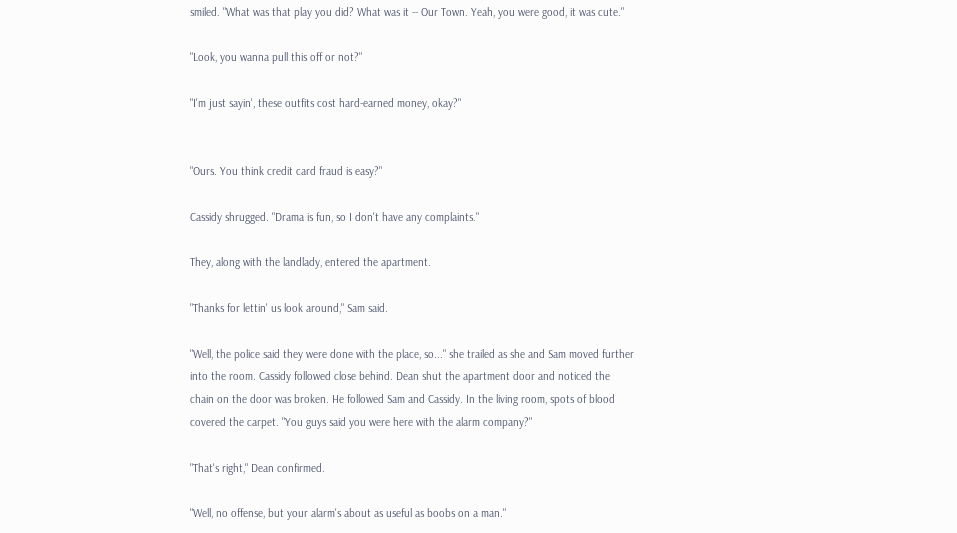smiled. "What was that play you did? What was it -- Our Town. Yeah, you were good, it was cute."

"Look, you wanna pull this off or not?"

"I'm just sayin', these outfits cost hard-earned money, okay?"


"Ours. You think credit card fraud is easy?"

Cassidy shrugged. "Drama is fun, so I don't have any complaints."

They, along with the landlady, entered the apartment.

"Thanks for lettin' us look around," Sam said.

"Well, the police said they were done with the place, so..." she trailed as she and Sam moved further into the room. Cassidy followed close behind. Dean shut the apartment door and noticed the chain on the door was broken. He followed Sam and Cassidy. In the living room, spots of blood covered the carpet. "You guys said you were here with the alarm company?"

"That's right," Dean confirmed.

"Well, no offense, but your alarm's about as useful as boobs on a man."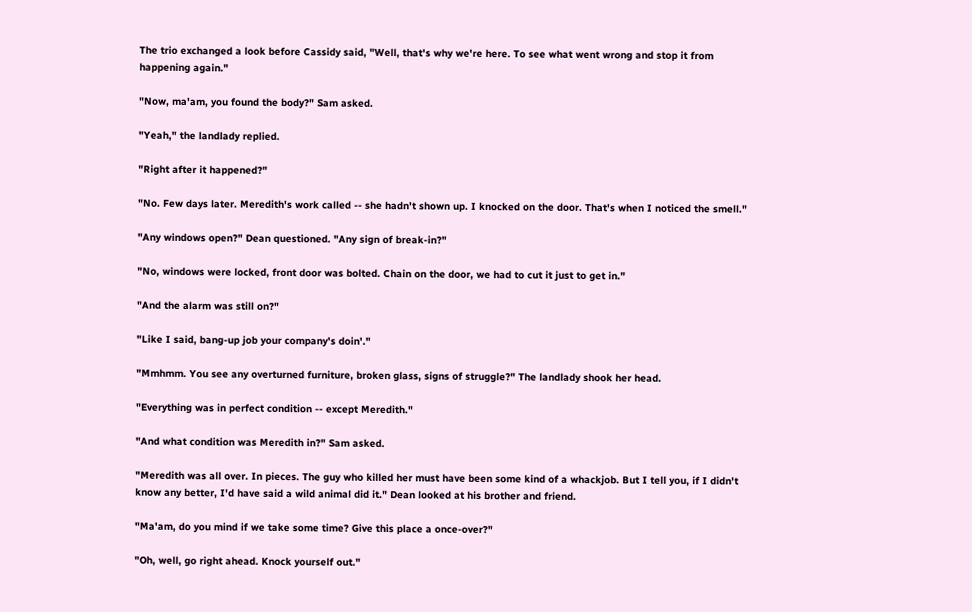The trio exchanged a look before Cassidy said, "Well, that's why we're here. To see what went wrong and stop it from happening again."

"Now, ma'am, you found the body?" Sam asked.

"Yeah," the landlady replied.

"Right after it happened?"

"No. Few days later. Meredith's work called -- she hadn't shown up. I knocked on the door. That's when I noticed the smell."

"Any windows open?" Dean questioned. "Any sign of break-in?"

"No, windows were locked, front door was bolted. Chain on the door, we had to cut it just to get in."

"And the alarm was still on?"

"Like I said, bang-up job your company's doin'."

"Mmhmm. You see any overturned furniture, broken glass, signs of struggle?" The landlady shook her head.

"Everything was in perfect condition -- except Meredith."

"And what condition was Meredith in?" Sam asked.

"Meredith was all over. In pieces. The guy who killed her must have been some kind of a whackjob. But I tell you, if I didn't know any better, I'd have said a wild animal did it." Dean looked at his brother and friend.

"Ma'am, do you mind if we take some time? Give this place a once-over?"

"Oh, well, go right ahead. Knock yourself out."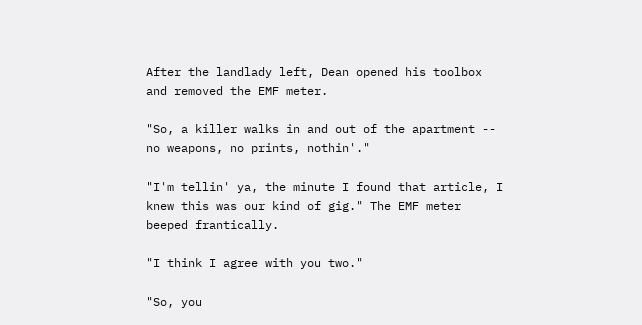After the landlady left, Dean opened his toolbox and removed the EMF meter.

"So, a killer walks in and out of the apartment -- no weapons, no prints, nothin'."

"I'm tellin' ya, the minute I found that article, I knew this was our kind of gig." The EMF meter beeped frantically.

"I think I agree with you two."

"So, you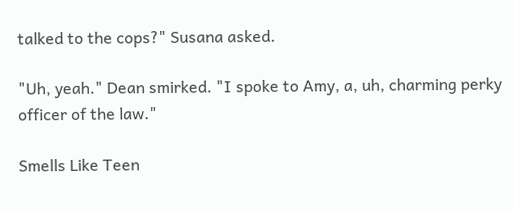talked to the cops?" Susana asked.

"Uh, yeah." Dean smirked. "I spoke to Amy, a, uh, charming perky officer of the law."

Smells Like Teen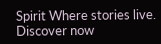Spirit Where stories live. Discover now